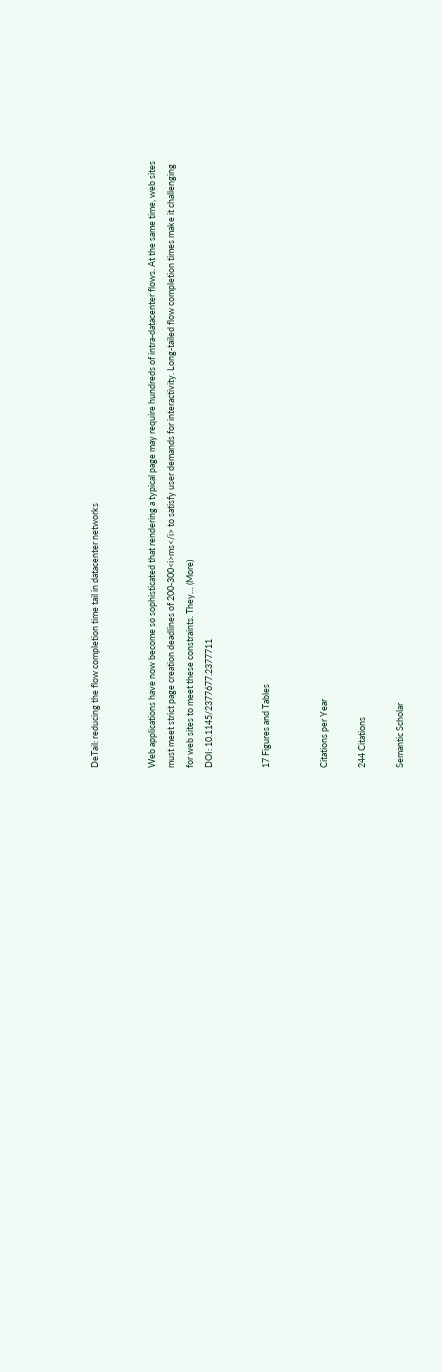DeTail: reducing the flow completion time tail in datacenter networks


Web applications have now become so sophisticated that rendering a typical page may require hundreds of intra-datacenter flows. At the same time, web sites must meet strict page creation deadlines of 200-300<i>ms</i> to satisfy user demands for interactivity. Long-tailed flow completion times make it challenging for web sites to meet these constraints. They… (More)
DOI: 10.1145/2377677.2377711


17 Figures and Tables


Citations per Year

244 Citations

Semantic Scholar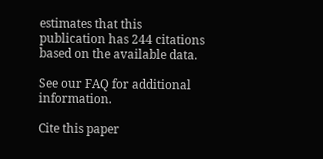estimates that this publication has 244 citations based on the available data.

See our FAQ for additional information.

Cite this paper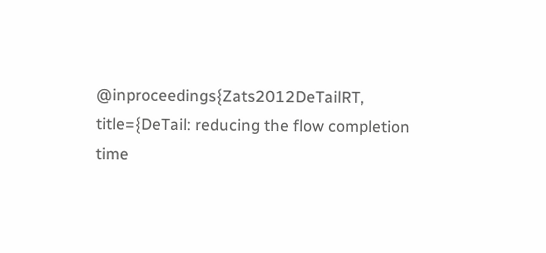@inproceedings{Zats2012DeTailRT, title={DeTail: reducing the flow completion time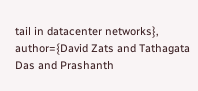tail in datacenter networks}, author={David Zats and Tathagata Das and Prashanth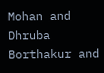Mohan and Dhruba Borthakur and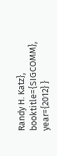Randy H. Katz}, booktitle={SIGCOMM}, year={2012} }